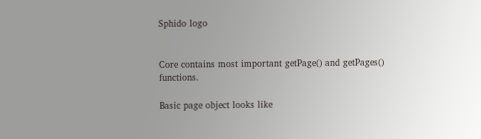Sphido logo


Core contains most important getPage() and getPages() functions.

Basic page object looks like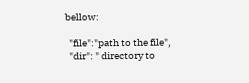bellow:

  "file":"path to the file",
  "dir": " directory to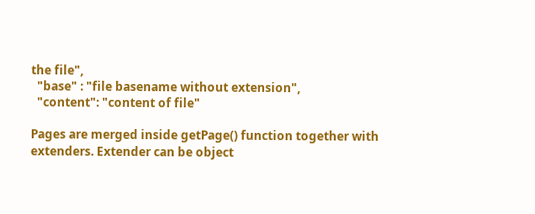the file",
  "base" : "file basename without extension",
  "content": "content of file"

Pages are merged inside getPage() function together with extenders. Extender can be object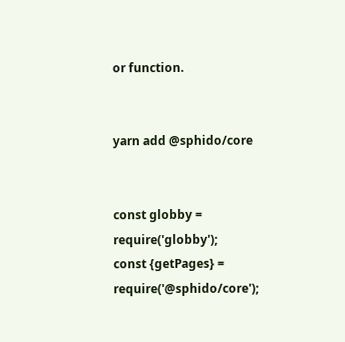or function.


yarn add @sphido/core


const globby = require('globby');
const {getPages} = require('@sphido/core');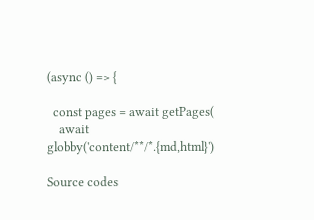(async () => {

  const pages = await getPages(
    await globby('content/**/*.{md,html}')

Source codes